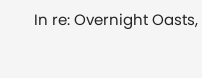In re: Overnight Oasts,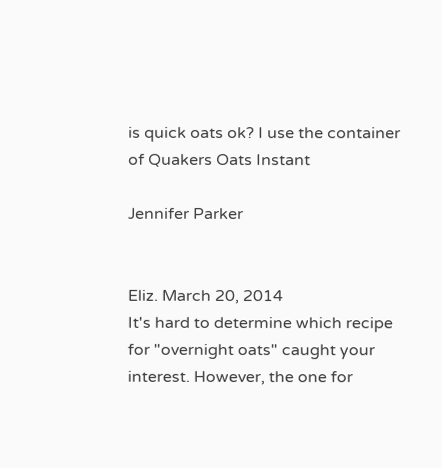is quick oats ok? I use the container of Quakers Oats Instant

Jennifer Parker


Eliz. March 20, 2014
It's hard to determine which recipe for "overnight oats" caught your interest. However, the one for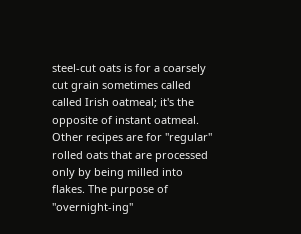steel-cut oats is for a coarsely cut grain sometimes called called Irish oatmeal; it's the opposite of instant oatmeal. Other recipes are for "regular" rolled oats that are processed only by being milled into flakes. The purpose of "overnight-ing"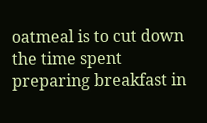oatmeal is to cut down the time spent preparing breakfast in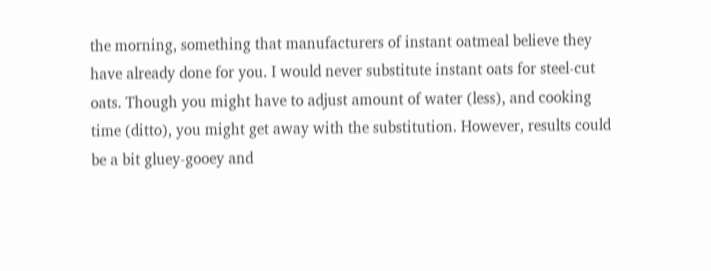the morning, something that manufacturers of instant oatmeal believe they have already done for you. I would never substitute instant oats for steel-cut oats. Though you might have to adjust amount of water (less), and cooking time (ditto), you might get away with the substitution. However, results could be a bit gluey-gooey and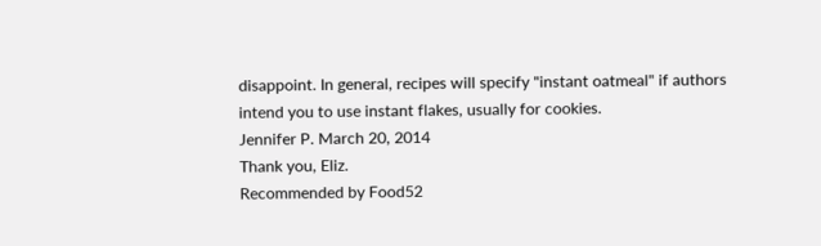disappoint. In general, recipes will specify "instant oatmeal" if authors intend you to use instant flakes, usually for cookies.
Jennifer P. March 20, 2014
Thank you, Eliz.
Recommended by Food52